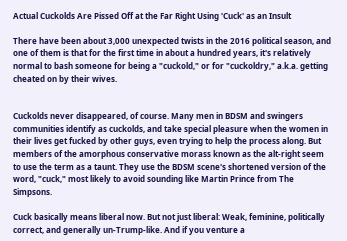Actual Cuckolds Are Pissed Off at the Far Right Using 'Cuck' as an Insult

There have been about 3,000 unexpected twists in the 2016 political season, and one of them is that for the first time in about a hundred years, it's relatively normal to bash someone for being a "cuckold," or for "cuckoldry," a.k.a. getting cheated on by their wives.


Cuckolds never disappeared, of course. Many men in BDSM and swingers communities identify as cuckolds, and take special pleasure when the women in their lives get fucked by other guys, even trying to help the process along. But members of the amorphous conservative morass known as the alt-right seem to use the term as a taunt. They use the BDSM scene's shortened version of the word, "cuck," most likely to avoid sounding like Martin Prince from The Simpsons.

Cuck basically means liberal now. But not just liberal: Weak, feminine, politically correct, and generally un-Trump-like. And if you venture a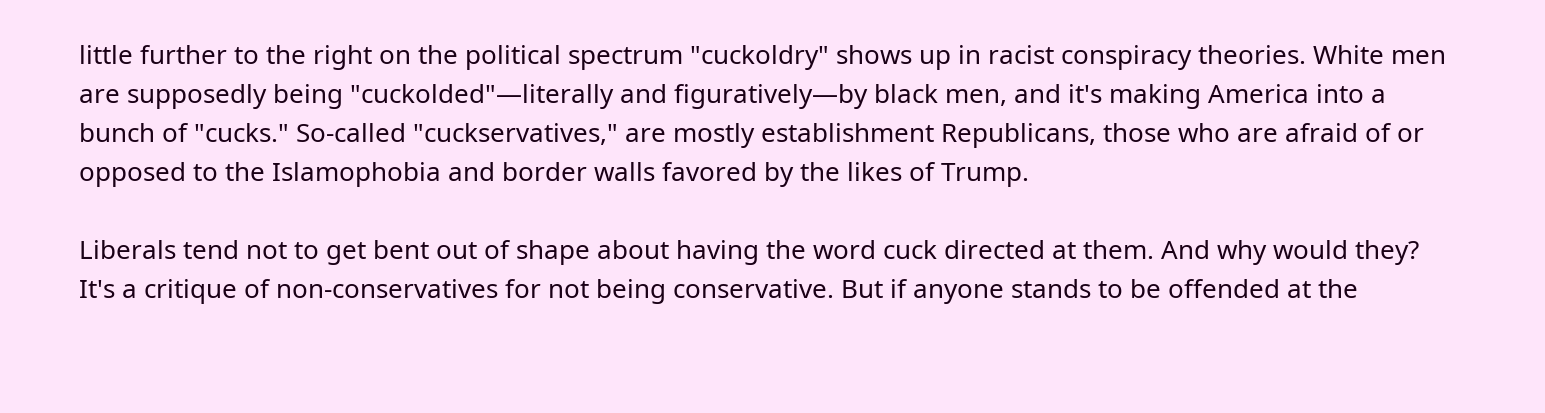little further to the right on the political spectrum "cuckoldry" shows up in racist conspiracy theories. White men are supposedly being "cuckolded"—literally and figuratively—by black men, and it's making America into a bunch of "cucks." So-called "cuckservatives," are mostly establishment Republicans, those who are afraid of or opposed to the Islamophobia and border walls favored by the likes of Trump.

Liberals tend not to get bent out of shape about having the word cuck directed at them. And why would they? It's a critique of non-conservatives for not being conservative. But if anyone stands to be offended at the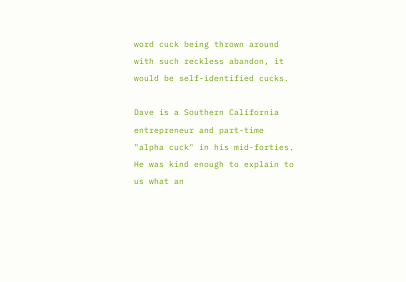word cuck being thrown around with such reckless abandon, it would be self-identified cucks.

Dave is a Southern California entrepreneur and part-time "alpha cuck" in his mid-forties. He was kind enough to explain to us what an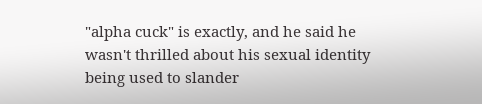"alpha cuck" is exactly, and he said he wasn't thrilled about his sexual identity being used to slander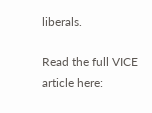liberals.

Read the full VICE article here: